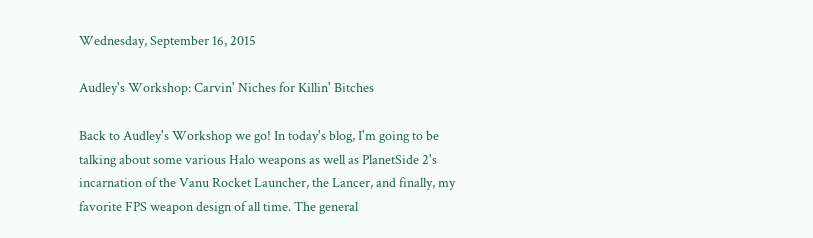Wednesday, September 16, 2015

Audley's Workshop: Carvin' Niches for Killin' Bitches

Back to Audley's Workshop we go! In today's blog, I'm going to be talking about some various Halo weapons as well as PlanetSide 2's incarnation of the Vanu Rocket Launcher, the Lancer, and finally, my favorite FPS weapon design of all time. The general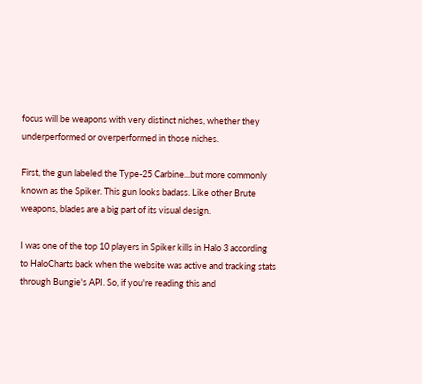focus will be weapons with very distinct niches, whether they underperformed or overperformed in those niches.

First, the gun labeled the Type-25 Carbine...but more commonly known as the Spiker. This gun looks badass. Like other Brute weapons, blades are a big part of its visual design.

I was one of the top 10 players in Spiker kills in Halo 3 according to HaloCharts back when the website was active and tracking stats through Bungie's API. So, if you're reading this and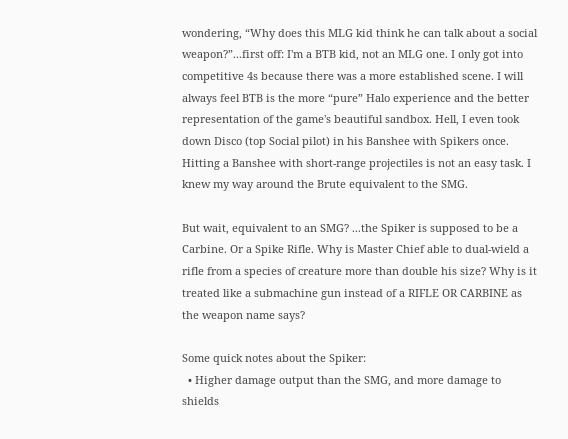wondering, “Why does this MLG kid think he can talk about a social weapon?”...first off: I'm a BTB kid, not an MLG one. I only got into competitive 4s because there was a more established scene. I will always feel BTB is the more “pure” Halo experience and the better representation of the game's beautiful sandbox. Hell, I even took down Disco (top Social pilot) in his Banshee with Spikers once. Hitting a Banshee with short-range projectiles is not an easy task. I knew my way around the Brute equivalent to the SMG.

But wait, equivalent to an SMG? ...the Spiker is supposed to be a Carbine. Or a Spike Rifle. Why is Master Chief able to dual-wield a rifle from a species of creature more than double his size? Why is it treated like a submachine gun instead of a RIFLE OR CARBINE as the weapon name says?

Some quick notes about the Spiker:
  • Higher damage output than the SMG, and more damage to shields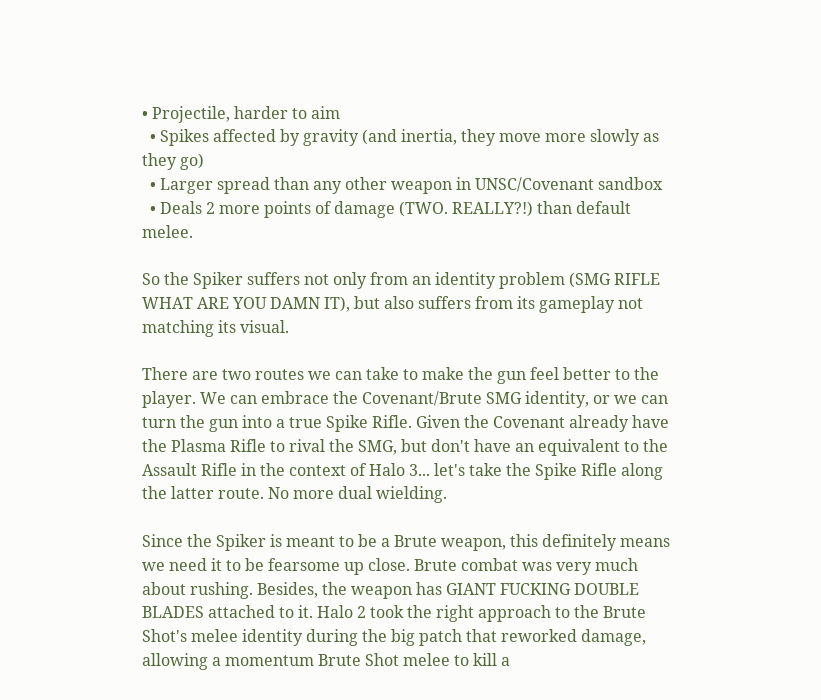• Projectile, harder to aim
  • Spikes affected by gravity (and inertia, they move more slowly as they go)
  • Larger spread than any other weapon in UNSC/Covenant sandbox
  • Deals 2 more points of damage (TWO. REALLY?!) than default melee.

So the Spiker suffers not only from an identity problem (SMG RIFLE WHAT ARE YOU DAMN IT), but also suffers from its gameplay not matching its visual.

There are two routes we can take to make the gun feel better to the player. We can embrace the Covenant/Brute SMG identity, or we can turn the gun into a true Spike Rifle. Given the Covenant already have the Plasma Rifle to rival the SMG, but don't have an equivalent to the Assault Rifle in the context of Halo 3... let's take the Spike Rifle along the latter route. No more dual wielding.

Since the Spiker is meant to be a Brute weapon, this definitely means we need it to be fearsome up close. Brute combat was very much about rushing. Besides, the weapon has GIANT FUCKING DOUBLE BLADES attached to it. Halo 2 took the right approach to the Brute Shot's melee identity during the big patch that reworked damage, allowing a momentum Brute Shot melee to kill a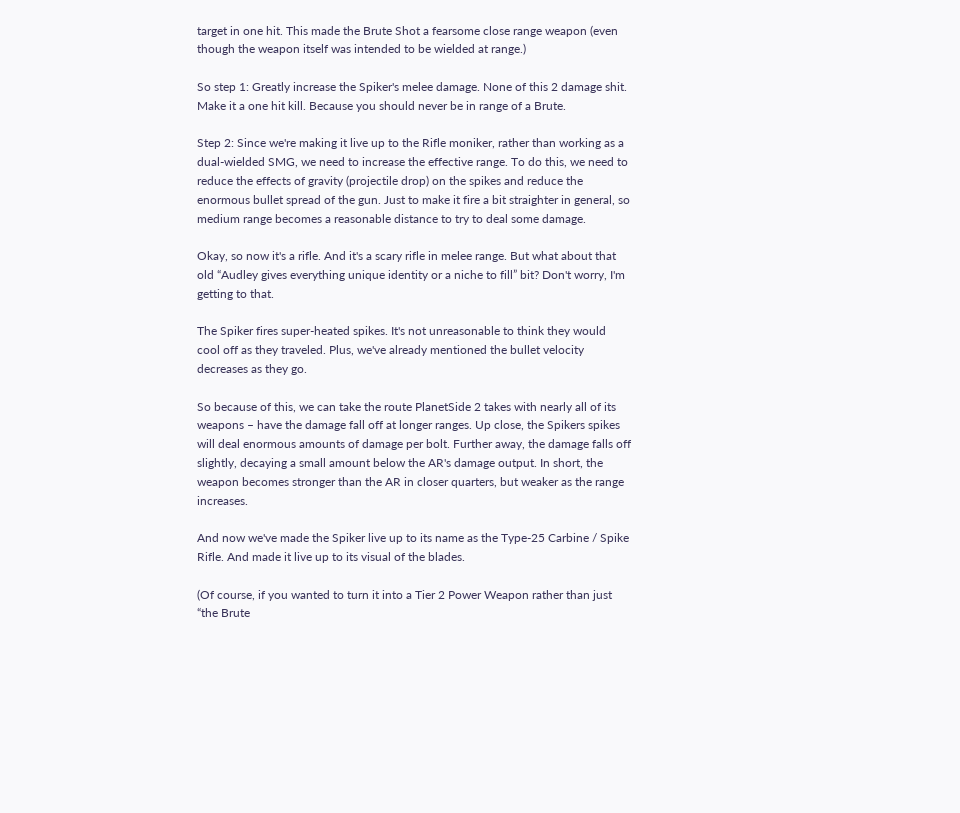target in one hit. This made the Brute Shot a fearsome close range weapon (even though the weapon itself was intended to be wielded at range.)

So step 1: Greatly increase the Spiker's melee damage. None of this 2 damage shit. Make it a one hit kill. Because you should never be in range of a Brute.

Step 2: Since we're making it live up to the Rifle moniker, rather than working as a dual-wielded SMG, we need to increase the effective range. To do this, we need to reduce the effects of gravity (projectile drop) on the spikes and reduce the enormous bullet spread of the gun. Just to make it fire a bit straighter in general, so medium range becomes a reasonable distance to try to deal some damage.

Okay, so now it's a rifle. And it's a scary rifle in melee range. But what about that old “Audley gives everything unique identity or a niche to fill” bit? Don't worry, I'm getting to that.

The Spiker fires super-heated spikes. It's not unreasonable to think they would cool off as they traveled. Plus, we've already mentioned the bullet velocity decreases as they go.

So because of this, we can take the route PlanetSide 2 takes with nearly all of its weapons – have the damage fall off at longer ranges. Up close, the Spikers spikes will deal enormous amounts of damage per bolt. Further away, the damage falls off slightly, decaying a small amount below the AR's damage output. In short, the weapon becomes stronger than the AR in closer quarters, but weaker as the range increases.

And now we've made the Spiker live up to its name as the Type-25 Carbine / Spike Rifle. And made it live up to its visual of the blades.

(Of course, if you wanted to turn it into a Tier 2 Power Weapon rather than just “the Brute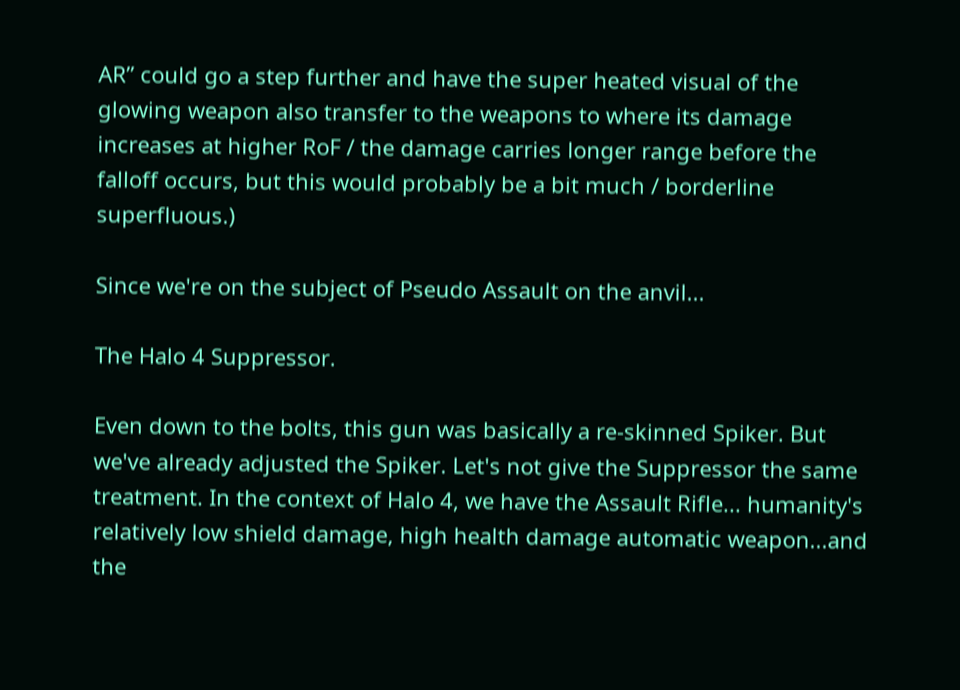AR” could go a step further and have the super heated visual of the glowing weapon also transfer to the weapons to where its damage increases at higher RoF / the damage carries longer range before the falloff occurs, but this would probably be a bit much / borderline superfluous.)

Since we're on the subject of Pseudo Assault on the anvil...

The Halo 4 Suppressor.

Even down to the bolts, this gun was basically a re-skinned Spiker. But we've already adjusted the Spiker. Let's not give the Suppressor the same treatment. In the context of Halo 4, we have the Assault Rifle... humanity's relatively low shield damage, high health damage automatic weapon...and the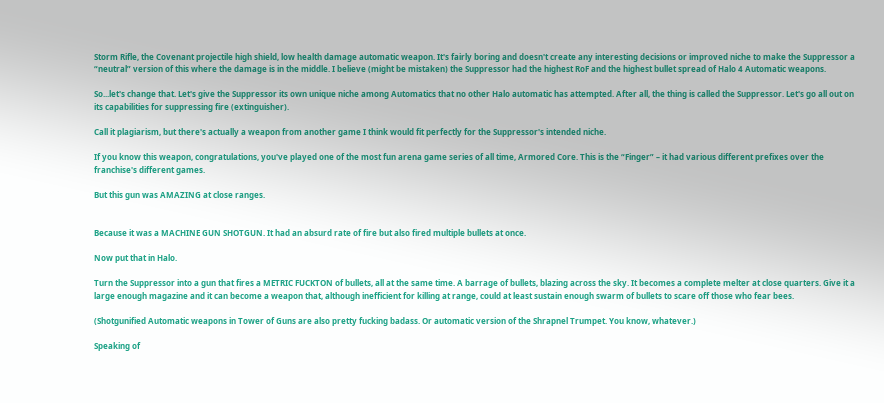Storm Rifle, the Covenant projectile high shield, low health damage automatic weapon. It's fairly boring and doesn't create any interesting decisions or improved niche to make the Suppressor a “neutral” version of this where the damage is in the middle. I believe (might be mistaken) the Suppressor had the highest RoF and the highest bullet spread of Halo 4 Automatic weapons.

So...let's change that. Let's give the Suppressor its own unique niche among Automatics that no other Halo automatic has attempted. After all, the thing is called the Suppressor. Let's go all out on its capabilities for suppressing fire (extinguisher).

Call it plagiarism, but there's actually a weapon from another game I think would fit perfectly for the Suppressor's intended niche.

If you know this weapon, congratulations, you've played one of the most fun arena game series of all time, Armored Core. This is the “Finger” – it had various different prefixes over the franchise's different games.

But this gun was AMAZING at close ranges.


Because it was a MACHINE GUN SHOTGUN. It had an absurd rate of fire but also fired multiple bullets at once.

Now put that in Halo.

Turn the Suppressor into a gun that fires a METRIC FUCKTON of bullets, all at the same time. A barrage of bullets, blazing across the sky. It becomes a complete melter at close quarters. Give it a large enough magazine and it can become a weapon that, although inefficient for killing at range, could at least sustain enough swarm of bullets to scare off those who fear bees.

(Shotgunified Automatic weapons in Tower of Guns are also pretty fucking badass. Or automatic version of the Shrapnel Trumpet. You know, whatever.)

Speaking of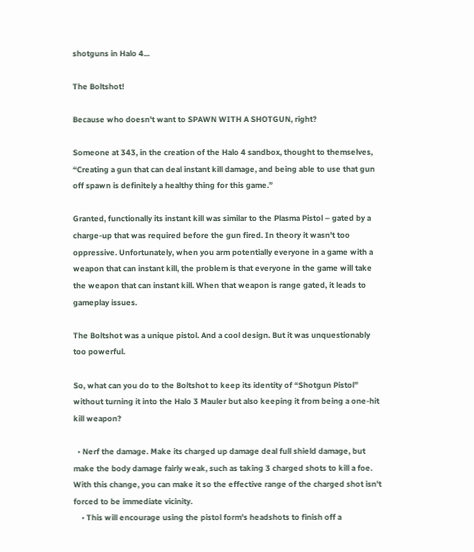shotguns in Halo 4...

The Boltshot!

Because who doesn't want to SPAWN WITH A SHOTGUN, right?

Someone at 343, in the creation of the Halo 4 sandbox, thought to themselves, “Creating a gun that can deal instant kill damage, and being able to use that gun off spawn is definitely a healthy thing for this game.”

Granted, functionally its instant kill was similar to the Plasma Pistol – gated by a charge-up that was required before the gun fired. In theory it wasn't too oppressive. Unfortunately, when you arm potentially everyone in a game with a weapon that can instant kill, the problem is that everyone in the game will take the weapon that can instant kill. When that weapon is range gated, it leads to gameplay issues.

The Boltshot was a unique pistol. And a cool design. But it was unquestionably too powerful.

So, what can you do to the Boltshot to keep its identity of “Shotgun Pistol” without turning it into the Halo 3 Mauler but also keeping it from being a one-hit kill weapon?

  • Nerf the damage. Make its charged up damage deal full shield damage, but make the body damage fairly weak, such as taking 3 charged shots to kill a foe. With this change, you can make it so the effective range of the charged shot isn't forced to be immediate vicinity.
    • This will encourage using the pistol form's headshots to finish off a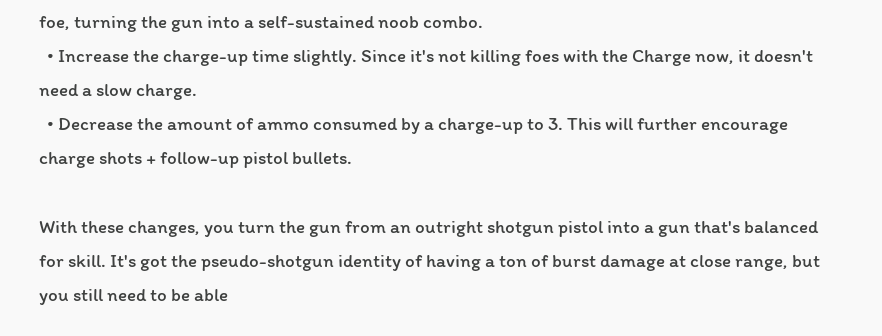foe, turning the gun into a self-sustained noob combo.
  • Increase the charge-up time slightly. Since it's not killing foes with the Charge now, it doesn't need a slow charge.
  • Decrease the amount of ammo consumed by a charge-up to 3. This will further encourage charge shots + follow-up pistol bullets.

With these changes, you turn the gun from an outright shotgun pistol into a gun that's balanced for skill. It's got the pseudo-shotgun identity of having a ton of burst damage at close range, but you still need to be able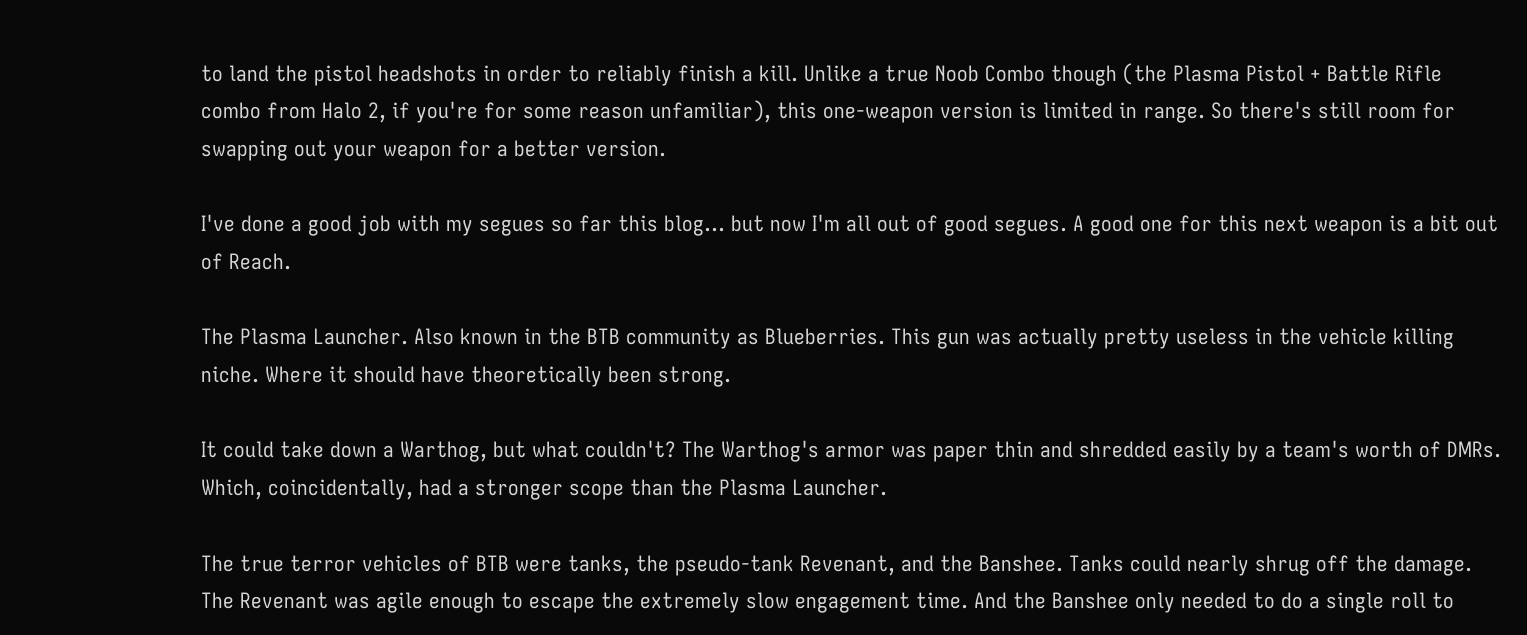to land the pistol headshots in order to reliably finish a kill. Unlike a true Noob Combo though (the Plasma Pistol + Battle Rifle combo from Halo 2, if you're for some reason unfamiliar), this one-weapon version is limited in range. So there's still room for swapping out your weapon for a better version.

I've done a good job with my segues so far this blog... but now I'm all out of good segues. A good one for this next weapon is a bit out of Reach.

The Plasma Launcher. Also known in the BTB community as Blueberries. This gun was actually pretty useless in the vehicle killing niche. Where it should have theoretically been strong.

It could take down a Warthog, but what couldn't? The Warthog's armor was paper thin and shredded easily by a team's worth of DMRs. Which, coincidentally, had a stronger scope than the Plasma Launcher.

The true terror vehicles of BTB were tanks, the pseudo-tank Revenant, and the Banshee. Tanks could nearly shrug off the damage. The Revenant was agile enough to escape the extremely slow engagement time. And the Banshee only needed to do a single roll to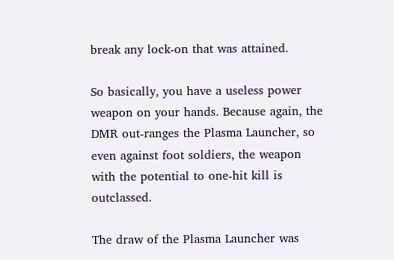break any lock-on that was attained.

So basically, you have a useless power weapon on your hands. Because again, the DMR out-ranges the Plasma Launcher, so even against foot soldiers, the weapon with the potential to one-hit kill is outclassed.

The draw of the Plasma Launcher was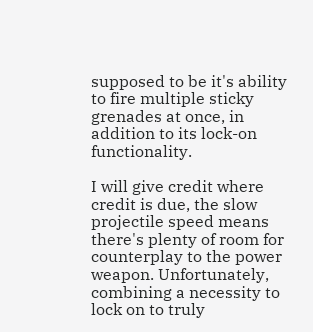supposed to be it's ability to fire multiple sticky grenades at once, in addition to its lock-on functionality.

I will give credit where credit is due, the slow projectile speed means there's plenty of room for counterplay to the power weapon. Unfortunately, combining a necessity to lock on to truly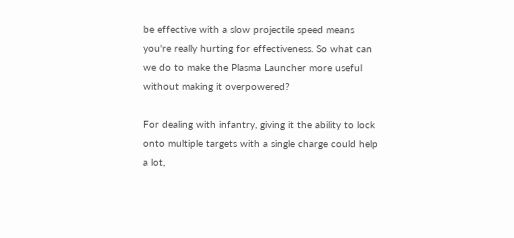be effective with a slow projectile speed means you're really hurting for effectiveness. So what can we do to make the Plasma Launcher more useful without making it overpowered?

For dealing with infantry, giving it the ability to lock onto multiple targets with a single charge could help a lot,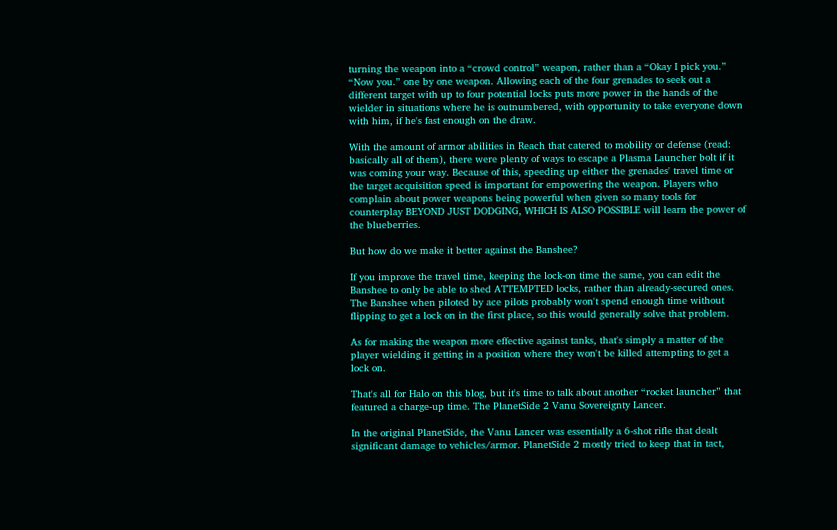turning the weapon into a “crowd control” weapon, rather than a “Okay I pick you.” “Now you.” one by one weapon. Allowing each of the four grenades to seek out a different target with up to four potential locks puts more power in the hands of the wielder in situations where he is outnumbered, with opportunity to take everyone down with him, if he's fast enough on the draw.

With the amount of armor abilities in Reach that catered to mobility or defense (read: basically all of them), there were plenty of ways to escape a Plasma Launcher bolt if it was coming your way. Because of this, speeding up either the grenades' travel time or the target acquisition speed is important for empowering the weapon. Players who complain about power weapons being powerful when given so many tools for counterplay BEYOND JUST DODGING, WHICH IS ALSO POSSIBLE will learn the power of the blueberries.

But how do we make it better against the Banshee?

If you improve the travel time, keeping the lock-on time the same, you can edit the Banshee to only be able to shed ATTEMPTED locks, rather than already-secured ones. The Banshee when piloted by ace pilots probably won't spend enough time without flipping to get a lock on in the first place, so this would generally solve that problem.

As for making the weapon more effective against tanks, that's simply a matter of the player wielding it getting in a position where they won't be killed attempting to get a lock on.

That's all for Halo on this blog, but it's time to talk about another “rocket launcher” that featured a charge-up time. The PlanetSide 2 Vanu Sovereignty Lancer.

In the original PlanetSide, the Vanu Lancer was essentially a 6-shot rifle that dealt significant damage to vehicles/armor. PlanetSide 2 mostly tried to keep that in tact,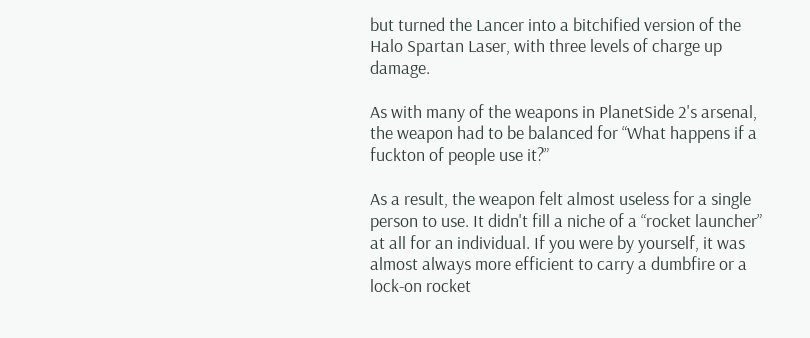but turned the Lancer into a bitchified version of the Halo Spartan Laser, with three levels of charge up damage.

As with many of the weapons in PlanetSide 2's arsenal, the weapon had to be balanced for “What happens if a fuckton of people use it?”

As a result, the weapon felt almost useless for a single person to use. It didn't fill a niche of a “rocket launcher” at all for an individual. If you were by yourself, it was almost always more efficient to carry a dumbfire or a lock-on rocket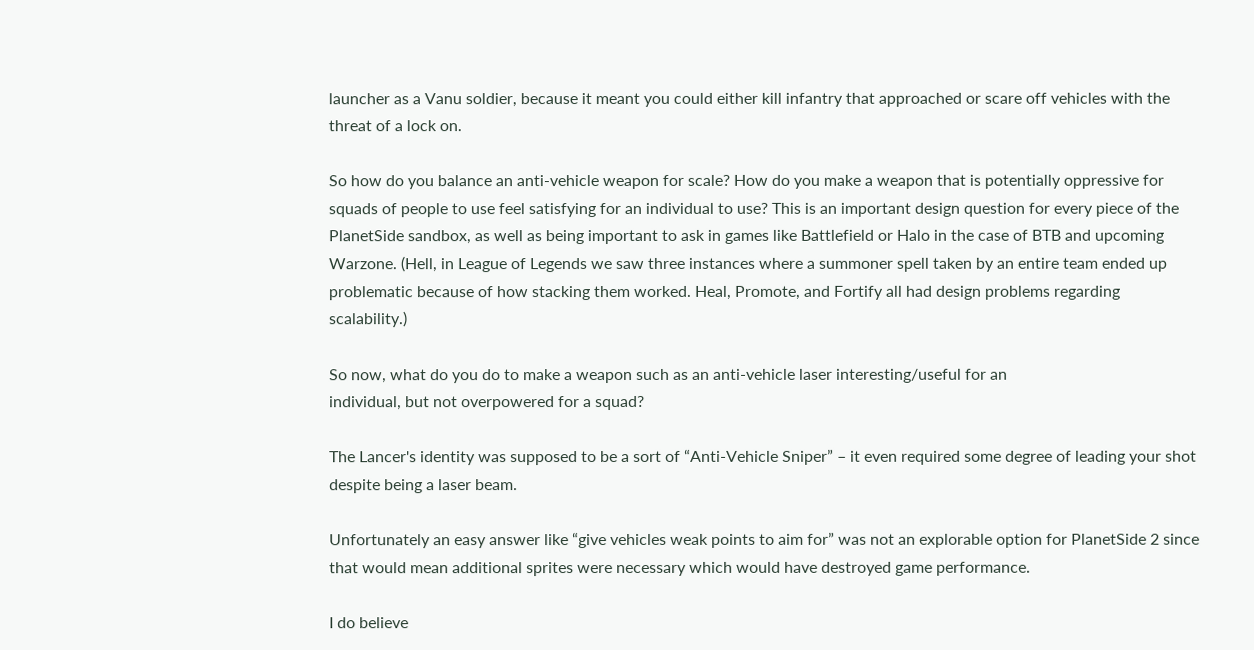launcher as a Vanu soldier, because it meant you could either kill infantry that approached or scare off vehicles with the threat of a lock on.

So how do you balance an anti-vehicle weapon for scale? How do you make a weapon that is potentially oppressive for squads of people to use feel satisfying for an individual to use? This is an important design question for every piece of the PlanetSide sandbox, as well as being important to ask in games like Battlefield or Halo in the case of BTB and upcoming Warzone. (Hell, in League of Legends we saw three instances where a summoner spell taken by an entire team ended up problematic because of how stacking them worked. Heal, Promote, and Fortify all had design problems regarding scalability.)

So now, what do you do to make a weapon such as an anti-vehicle laser interesting/useful for an
individual, but not overpowered for a squad?

The Lancer's identity was supposed to be a sort of “Anti-Vehicle Sniper” – it even required some degree of leading your shot despite being a laser beam.

Unfortunately an easy answer like “give vehicles weak points to aim for” was not an explorable option for PlanetSide 2 since that would mean additional sprites were necessary which would have destroyed game performance.

I do believe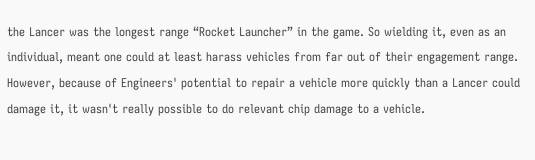the Lancer was the longest range “Rocket Launcher” in the game. So wielding it, even as an individual, meant one could at least harass vehicles from far out of their engagement range. However, because of Engineers' potential to repair a vehicle more quickly than a Lancer could damage it, it wasn't really possible to do relevant chip damage to a vehicle.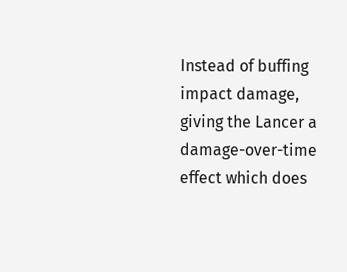Instead of buffing impact damage, giving the Lancer a damage-over-time effect which does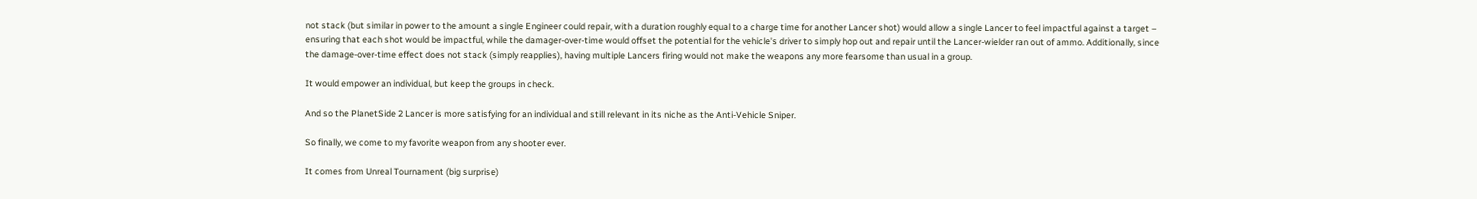not stack (but similar in power to the amount a single Engineer could repair, with a duration roughly equal to a charge time for another Lancer shot) would allow a single Lancer to feel impactful against a target – ensuring that each shot would be impactful, while the damager-over-time would offset the potential for the vehicle's driver to simply hop out and repair until the Lancer-wielder ran out of ammo. Additionally, since the damage-over-time effect does not stack (simply reapplies), having multiple Lancers firing would not make the weapons any more fearsome than usual in a group.

It would empower an individual, but keep the groups in check.

And so the PlanetSide 2 Lancer is more satisfying for an individual and still relevant in its niche as the Anti-Vehicle Sniper.

So finally, we come to my favorite weapon from any shooter ever.

It comes from Unreal Tournament (big surprise)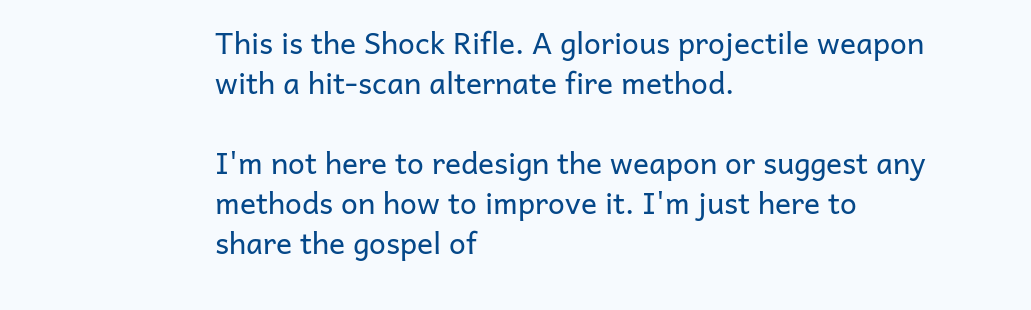This is the Shock Rifle. A glorious projectile weapon with a hit-scan alternate fire method.

I'm not here to redesign the weapon or suggest any methods on how to improve it. I'm just here to share the gospel of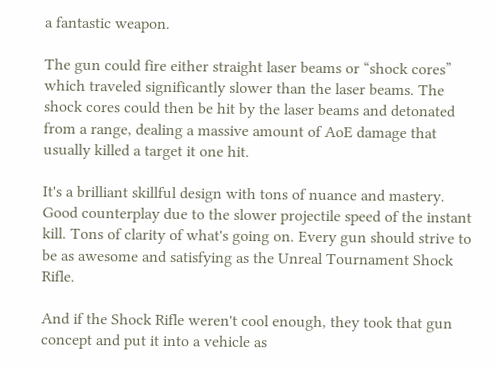a fantastic weapon.

The gun could fire either straight laser beams or “shock cores” which traveled significantly slower than the laser beams. The shock cores could then be hit by the laser beams and detonated from a range, dealing a massive amount of AoE damage that usually killed a target it one hit.

It's a brilliant skillful design with tons of nuance and mastery. Good counterplay due to the slower projectile speed of the instant kill. Tons of clarity of what's going on. Every gun should strive to be as awesome and satisfying as the Unreal Tournament Shock Rifle.

And if the Shock Rifle weren't cool enough, they took that gun concept and put it into a vehicle as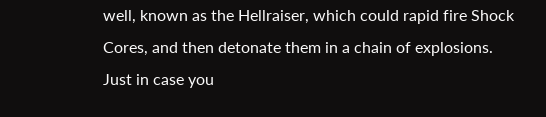well, known as the Hellraiser, which could rapid fire Shock Cores, and then detonate them in a chain of explosions. Just in case you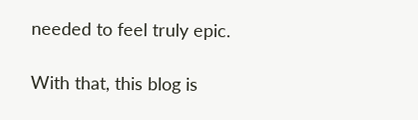needed to feel truly epic.

With that, this blog is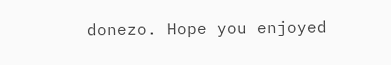donezo. Hope you enjoyed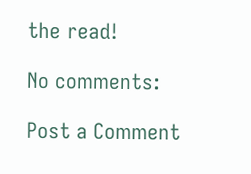the read!

No comments:

Post a Comment